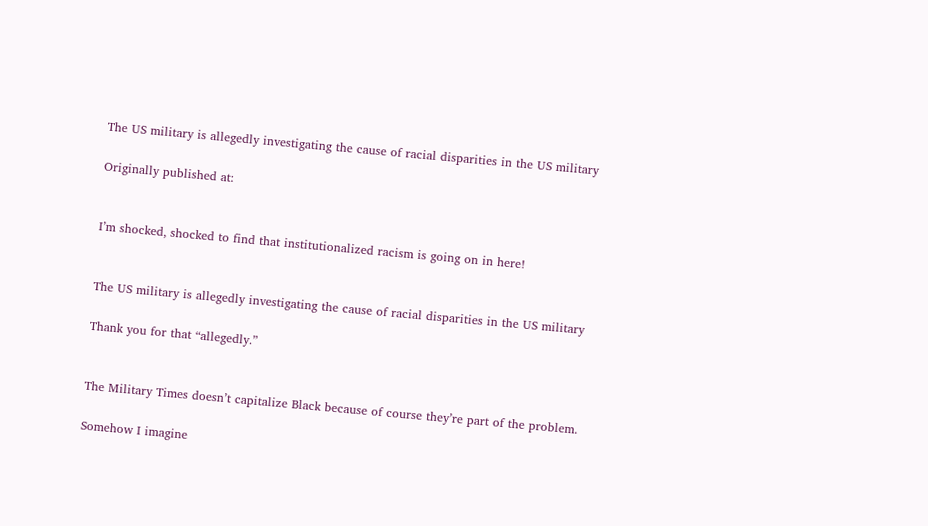The US military is allegedly investigating the cause of racial disparities in the US military

Originally published at:


I’m shocked, shocked to find that institutionalized racism is going on in here!


The US military is allegedly investigating the cause of racial disparities in the US military

Thank you for that “allegedly.”


The Military Times doesn’t capitalize Black because of course they’re part of the problem.

Somehow I imagine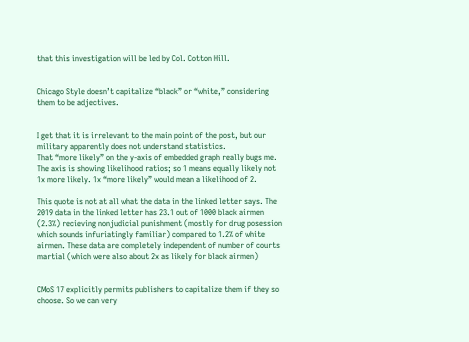that this investigation will be led by Col. Cotton Hill.


Chicago Style doesn’t capitalize “black” or “white,” considering them to be adjectives.


I get that it is irrelevant to the main point of the post, but our military apparently does not understand statistics.
That “more likely” on the y-axis of embedded graph really bugs me. The axis is showing likelihood ratios; so 1 means equally likely not 1x more likely. 1x “more likely” would mean a likelihood of 2.

This quote is not at all what the data in the linked letter says. The 2019 data in the linked letter has 23.1 out of 1000 black airmen (2.3%) recieving nonjudicial punishment (mostly for drug posession which sounds infuriatingly familiar) compared to 1.2% of white airmen. These data are completely independent of number of courts martial (which were also about 2x as likely for black airmen)


CMoS 17 explicitly permits publishers to capitalize them if they so choose. So we can very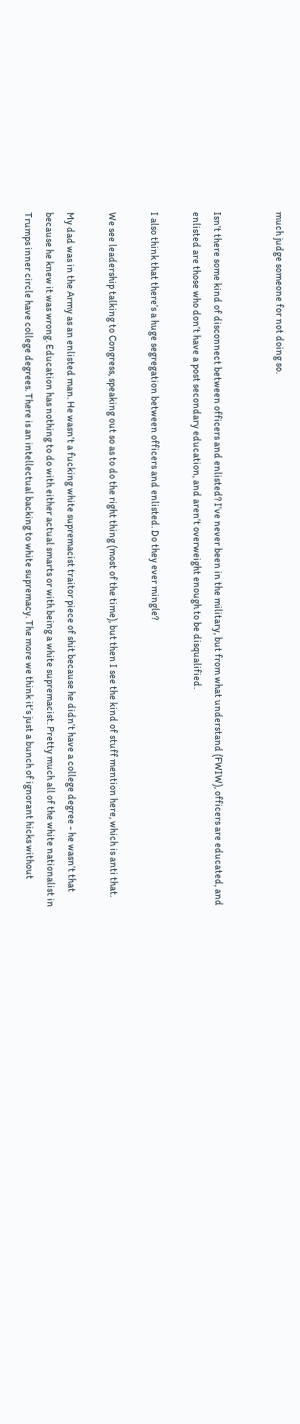much judge someone for not doing so.


Isn’t there some kind of disconnect between officers and enlisted? I’ve never been in the military, but from what understand (FWIW), officers are educated, and enlisted are those who don’t have a post secondary education, and aren’t overweight enough to be disqualified.

I also think that there’s a huge segregation between officers and enlisted. Do they ever mingle?

We see leadership talking to Congress, speaking out so as to do the right thing (most of the time), but then I see the kind of stuff mention here, which is anti that.

My dad was in the Army as an enlisted man. He wasn’t a fucking white supremacist traitor piece of shit because he didn’t have a college degree - he wasn’t that because he knew it was wrong. Education has nothing to do with either actual smarts or with being a white supremacist. Pretty much all of the white nationalist in Trumps inner circle have college degrees. There is an intellectual backing to white supremacy. The more we think it’s just a bunch of ignorant hicks without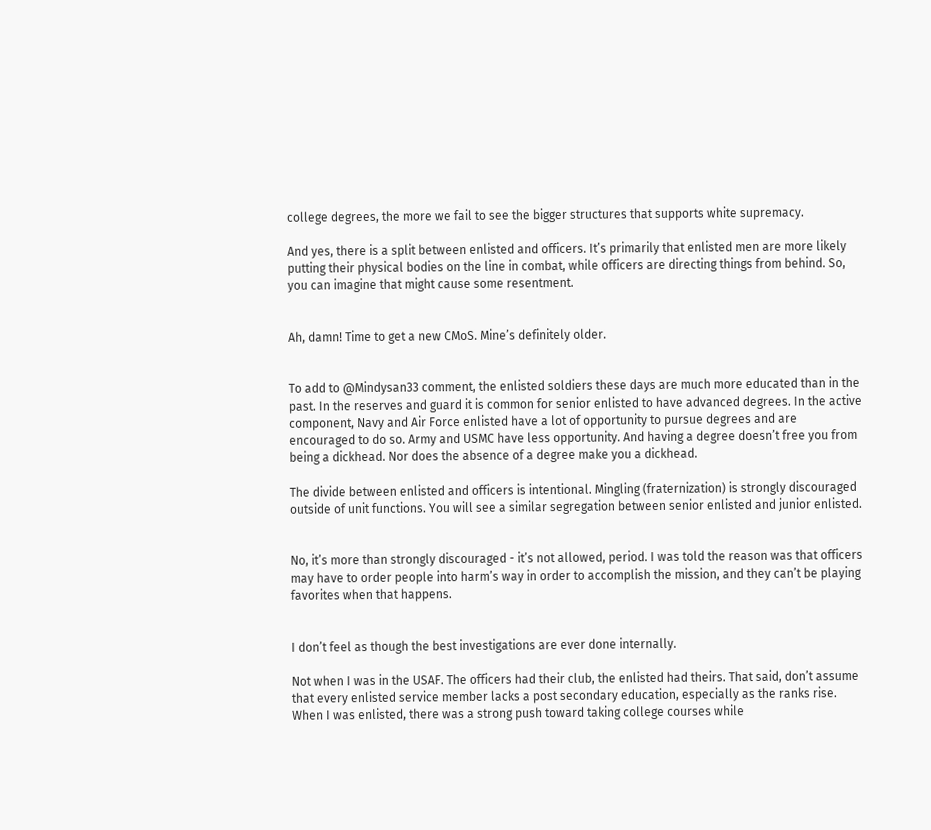college degrees, the more we fail to see the bigger structures that supports white supremacy.

And yes, there is a split between enlisted and officers. It’s primarily that enlisted men are more likely putting their physical bodies on the line in combat, while officers are directing things from behind. So, you can imagine that might cause some resentment.


Ah, damn! Time to get a new CMoS. Mine’s definitely older.


To add to @Mindysan33 comment, the enlisted soldiers these days are much more educated than in the past. In the reserves and guard it is common for senior enlisted to have advanced degrees. In the active component, Navy and Air Force enlisted have a lot of opportunity to pursue degrees and are encouraged to do so. Army and USMC have less opportunity. And having a degree doesn’t free you from being a dickhead. Nor does the absence of a degree make you a dickhead.

The divide between enlisted and officers is intentional. Mingling (fraternization) is strongly discouraged outside of unit functions. You will see a similar segregation between senior enlisted and junior enlisted.


No, it’s more than strongly discouraged - it’s not allowed, period. I was told the reason was that officers may have to order people into harm’s way in order to accomplish the mission, and they can’t be playing favorites when that happens.


I don’t feel as though the best investigations are ever done internally.

Not when I was in the USAF. The officers had their club, the enlisted had theirs. That said, don’t assume that every enlisted service member lacks a post secondary education, especially as the ranks rise. When I was enlisted, there was a strong push toward taking college courses while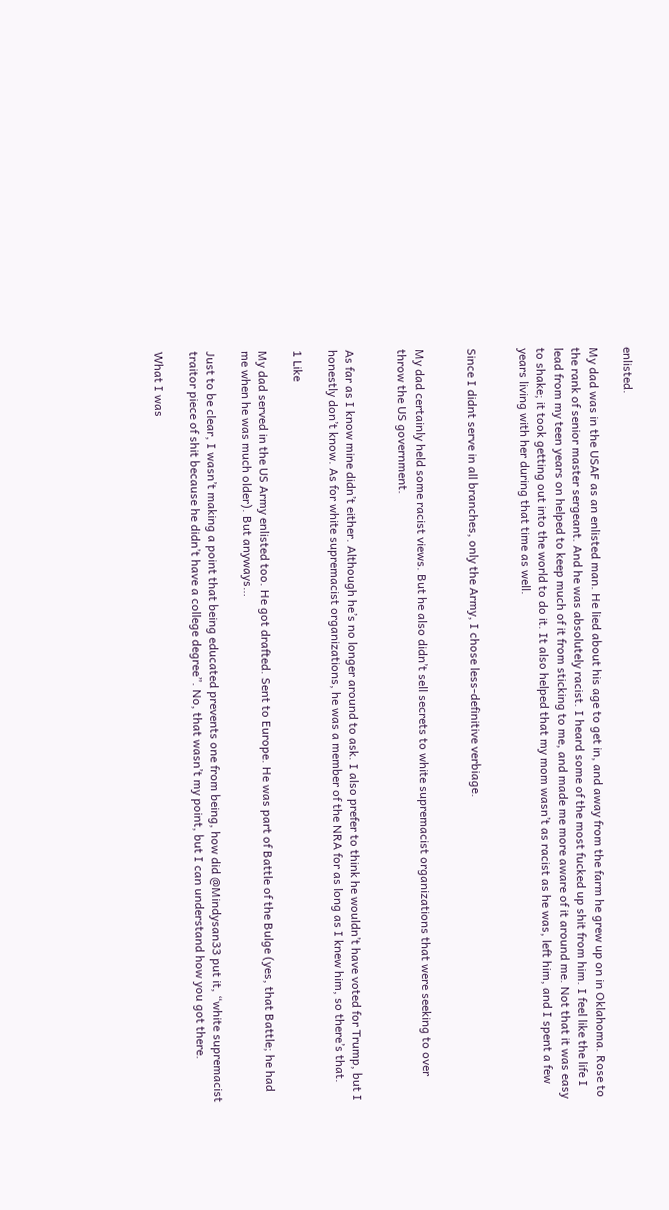enlisted.

My dad was in the USAF as an enlisted man. He lied about his age to get in, and away from the farm he grew up on in Oklahoma. Rose to the rank of senior master sergeant. And he was absolutely racist. I heard some of the most fucked up shit from him. I feel like the life I lead from my teen years on helped to keep much of it from sticking to me, and made me more aware of it around me. Not that it was easy to shake; it took getting out into the world to do it. It also helped that my mom wasn’t as racist as he was, left him, and I spent a few years living with her during that time as well.


Since I didnt serve in all branches, only the Army, I chose less-definitive verbiage.


My dad certainly held some racist views. But he also didn’t sell secrets to white supremacist organizations that were seeking to over throw the US government.


As far as I know mine didn’t either. Although he’s no longer around to ask. I also prefer to think he wouldn’t have voted for Trump, but I honestly don’t know. As for white supremacist organizations, he was a member of the NRA for as long as I knew him, so there’s that.

1 Like

My dad served in the US Army enlisted too. He got drafted. Sent to Europe. He was part of Battle of the Bulge (yes, that Battle; he had me when he was much older). But anyways…

Just to be clear, I wasn’t making a point that being educated prevents one from being, how did @Mindysan33 put it, “white supremacist traitor piece of shit because he didn’t have a college degree”. No, that wasn’t my point, but I can understand how you got there.

What I was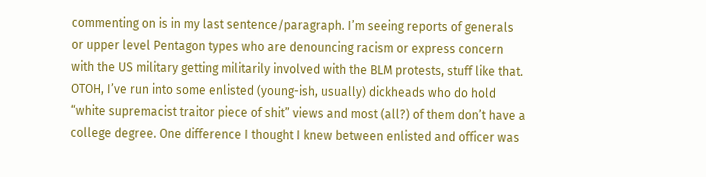commenting on is in my last sentence/paragraph. I’m seeing reports of generals or upper level Pentagon types who are denouncing racism or express concern with the US military getting militarily involved with the BLM protests, stuff like that. OTOH, I’ve run into some enlisted (young-ish, usually) dickheads who do hold “white supremacist traitor piece of shit” views and most (all?) of them don’t have a college degree. One difference I thought I knew between enlisted and officer was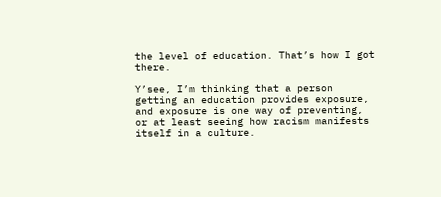the level of education. That’s how I got there.

Y’see, I’m thinking that a person getting an education provides exposure, and exposure is one way of preventing, or at least seeing how racism manifests itself in a culture.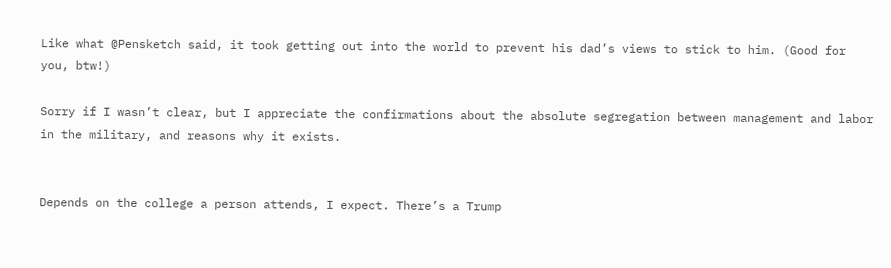Like what @Pensketch said, it took getting out into the world to prevent his dad’s views to stick to him. (Good for you, btw!)

Sorry if I wasn’t clear, but I appreciate the confirmations about the absolute segregation between management and labor in the military, and reasons why it exists.


Depends on the college a person attends, I expect. There’s a Trump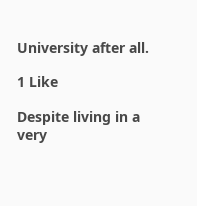University after all.

1 Like

Despite living in a very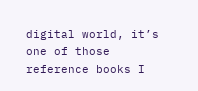digital world, it’s one of those reference books I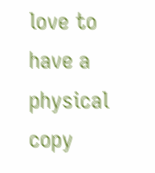love to have a physical copy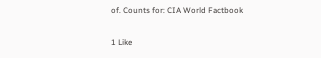of. Counts for: CIA World Factbook

1 Like